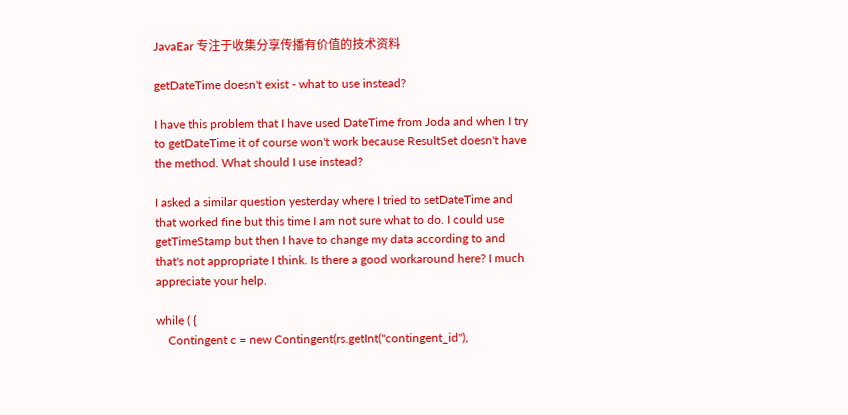JavaEar 专注于收集分享传播有价值的技术资料

getDateTime doesn't exist - what to use instead?

I have this problem that I have used DateTime from Joda and when I try to getDateTime it of course won't work because ResultSet doesn't have the method. What should I use instead?

I asked a similar question yesterday where I tried to setDateTime and that worked fine but this time I am not sure what to do. I could use getTimeStamp but then I have to change my data according to and that's not appropriate I think. Is there a good workaround here? I much appreciate your help.

while ( {
    Contingent c = new Contingent(rs.getInt("contingent_id"),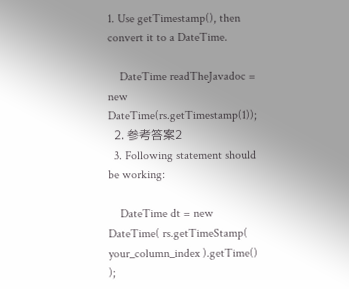1. Use getTimestamp(), then convert it to a DateTime.

    DateTime readTheJavadoc = new DateTime(rs.getTimestamp(1));
  2. 参考答案2
  3. Following statement should be working:

    DateTime dt = new DateTime( rs.getTimeStamp( your_column_index ).getTime() );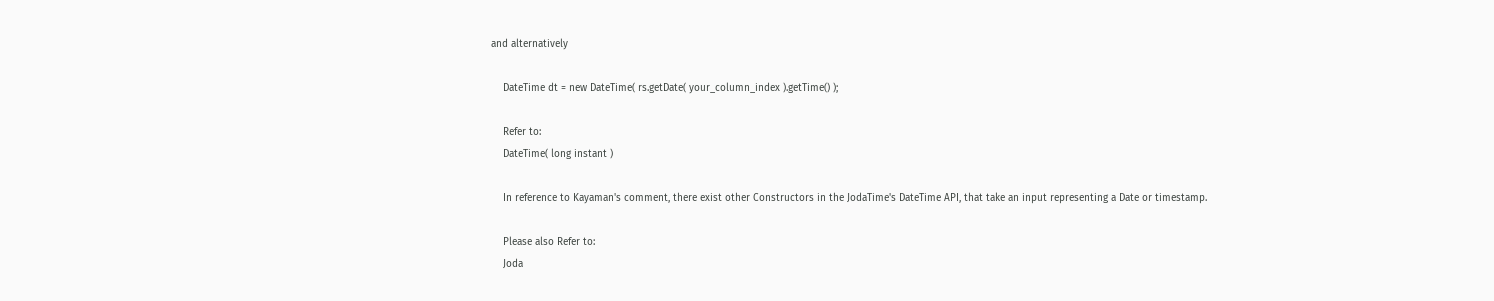and alternatively

    DateTime dt = new DateTime( rs.getDate( your_column_index ).getTime() );

    Refer to:
    DateTime( long instant )

    In reference to Kayaman's comment, there exist other Constructors in the JodaTime's DateTime API, that take an input representing a Date or timestamp.

    Please also Refer to:
    Joda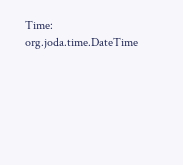Time: org.joda.time.DateTime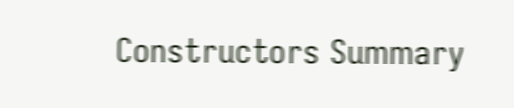Constructors Summary